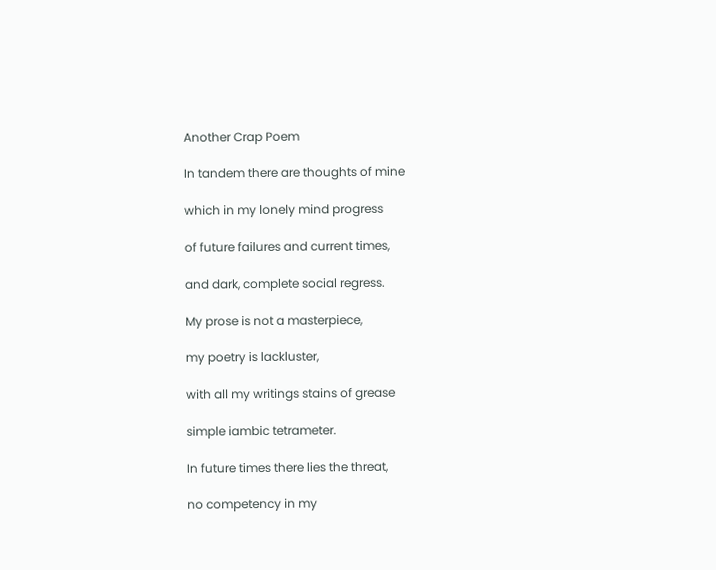Another Crap Poem

In tandem there are thoughts of mine

which in my lonely mind progress

of future failures and current times,

and dark, complete social regress.

My prose is not a masterpiece,

my poetry is lackluster,

with all my writings stains of grease

simple iambic tetrameter.

In future times there lies the threat,

no competency in my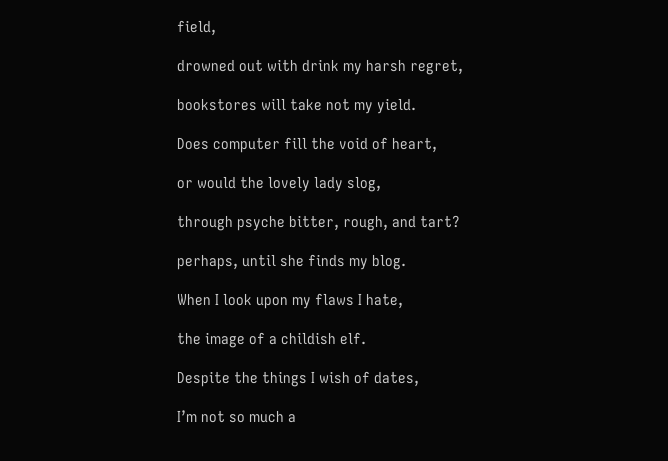field,

drowned out with drink my harsh regret,

bookstores will take not my yield.

Does computer fill the void of heart,

or would the lovely lady slog,

through psyche bitter, rough, and tart?

perhaps, until she finds my blog.

When I look upon my flaws I hate,

the image of a childish elf.

Despite the things I wish of dates,

I’m not so much a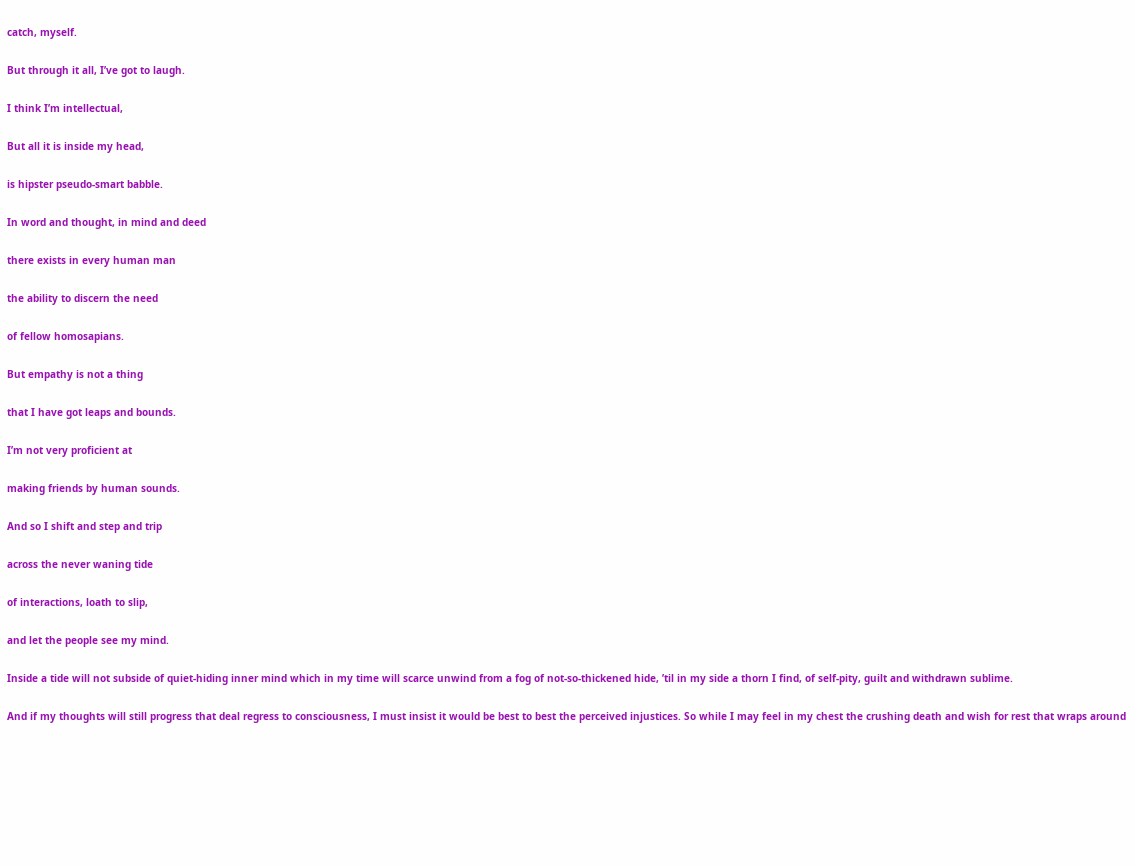catch, myself.

But through it all, I’ve got to laugh.

I think I’m intellectual,

But all it is inside my head,

is hipster pseudo-smart babble.

In word and thought, in mind and deed

there exists in every human man

the ability to discern the need

of fellow homosapians.

But empathy is not a thing

that I have got leaps and bounds.

I’m not very proficient at

making friends by human sounds.

And so I shift and step and trip

across the never waning tide

of interactions, loath to slip,

and let the people see my mind.

Inside a tide will not subside of quiet-hiding inner mind which in my time will scarce unwind from a fog of not-so-thickened hide, ’til in my side a thorn I find, of self-pity, guilt and withdrawn sublime.

And if my thoughts will still progress that deal regress to consciousness, I must insist it would be best to best the perceived injustices. So while I may feel in my chest the crushing death and wish for rest that wraps around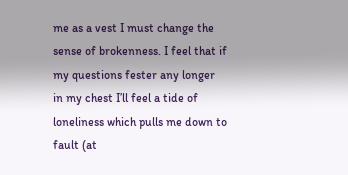me as a vest I must change the sense of brokenness. I feel that if my questions fester any longer in my chest I’ll feel a tide of loneliness which pulls me down to fault (at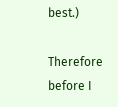best.)

Therefore before I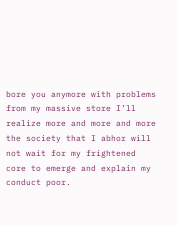bore you anymore with problems from my massive store I’ll realize more and more and more the society that I abhor will not wait for my frightened core to emerge and explain my conduct poor.